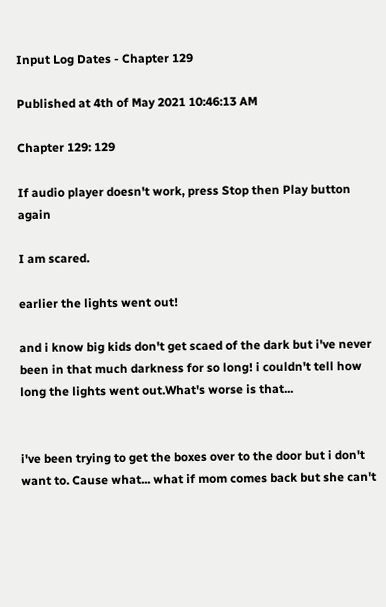Input Log Dates - Chapter 129

Published at 4th of May 2021 10:46:13 AM

Chapter 129: 129

If audio player doesn't work, press Stop then Play button again

I am scared.

earlier the lights went out!

and i know big kids don't get scaed of the dark but i've never been in that much darkness for so long! i couldn't tell how long the lights went out.What's worse is that...


i've been trying to get the boxes over to the door but i don't want to. Cause what... what if mom comes back but she can't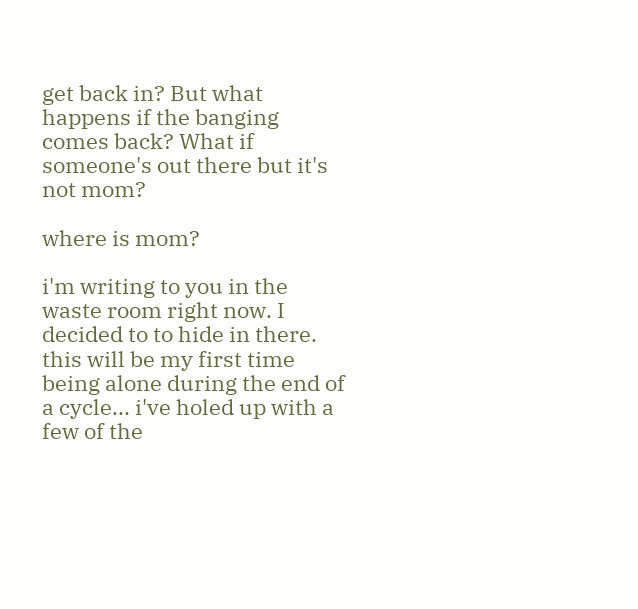get back in? But what happens if the banging comes back? What if someone's out there but it's not mom?

where is mom?

i'm writing to you in the waste room right now. I decided to to hide in there. this will be my first time being alone during the end of a cycle... i've holed up with a few of the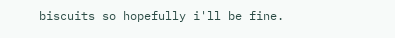biscuits so hopefully i'll be fine.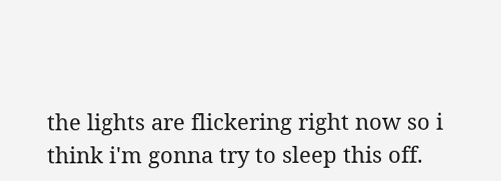the lights are flickering right now so i think i'm gonna try to sleep this off.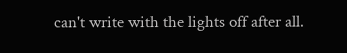can't write with the lights off after all.